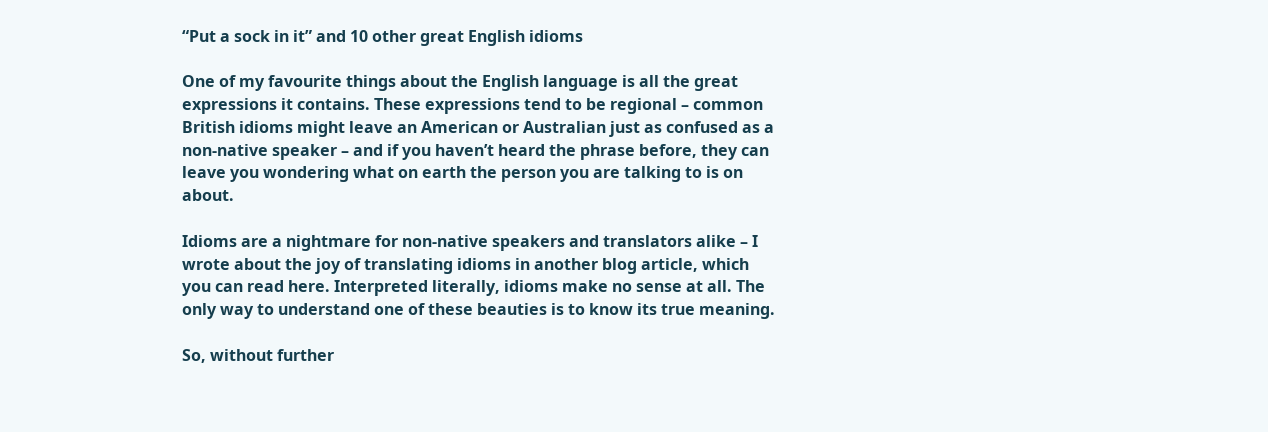“Put a sock in it” and 10 other great English idioms

One of my favourite things about the English language is all the great expressions it contains. These expressions tend to be regional – common British idioms might leave an American or Australian just as confused as a non-native speaker – and if you haven’t heard the phrase before, they can leave you wondering what on earth the person you are talking to is on about.

Idioms are a nightmare for non-native speakers and translators alike – I wrote about the joy of translating idioms in another blog article, which you can read here. Interpreted literally, idioms make no sense at all. The only way to understand one of these beauties is to know its true meaning.

So, without further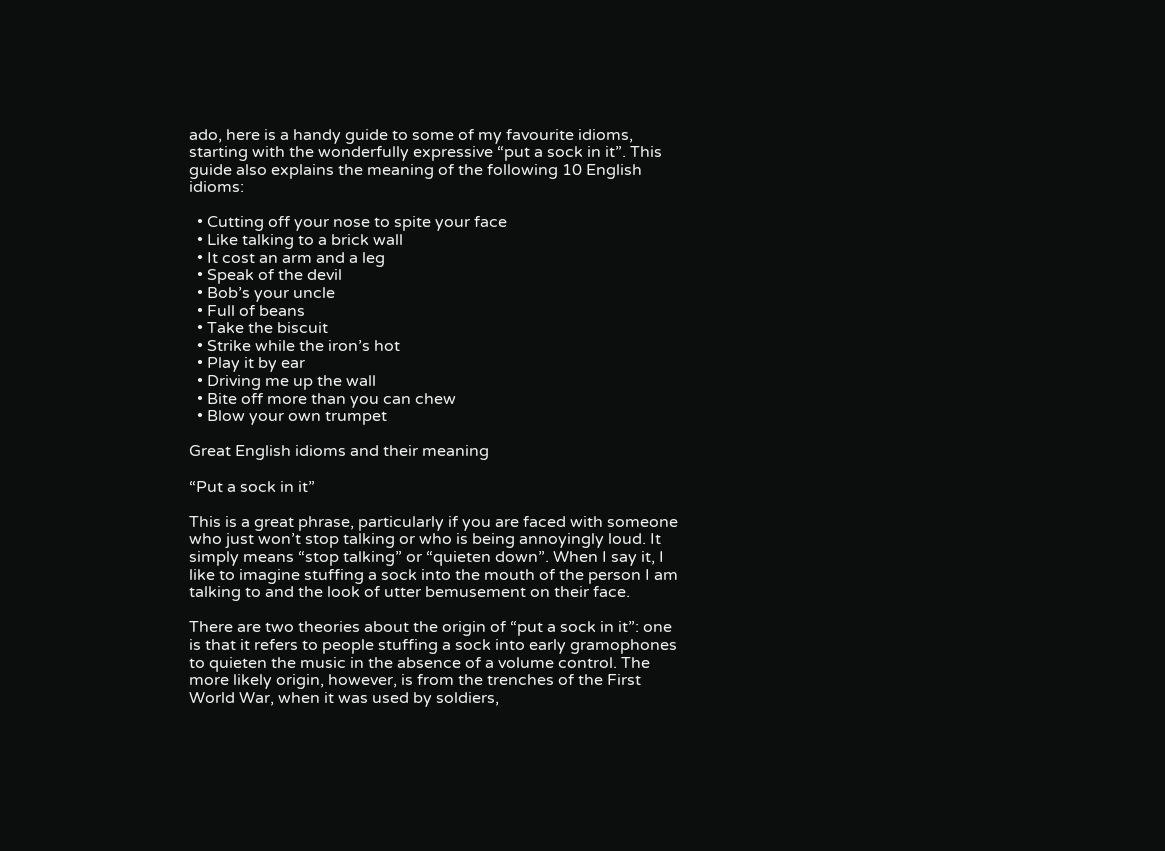ado, here is a handy guide to some of my favourite idioms, starting with the wonderfully expressive “put a sock in it”. This guide also explains the meaning of the following 10 English idioms:

  • Cutting off your nose to spite your face
  • Like talking to a brick wall
  • It cost an arm and a leg
  • Speak of the devil
  • Bob’s your uncle
  • Full of beans
  • Take the biscuit
  • Strike while the iron’s hot
  • Play it by ear
  • Driving me up the wall
  • Bite off more than you can chew
  • Blow your own trumpet

Great English idioms and their meaning

“Put a sock in it”

This is a great phrase, particularly if you are faced with someone who just won’t stop talking or who is being annoyingly loud. It simply means “stop talking” or “quieten down”. When I say it, I like to imagine stuffing a sock into the mouth of the person I am talking to and the look of utter bemusement on their face.

There are two theories about the origin of “put a sock in it”: one is that it refers to people stuffing a sock into early gramophones to quieten the music in the absence of a volume control. The more likely origin, however, is from the trenches of the First World War, when it was used by soldiers,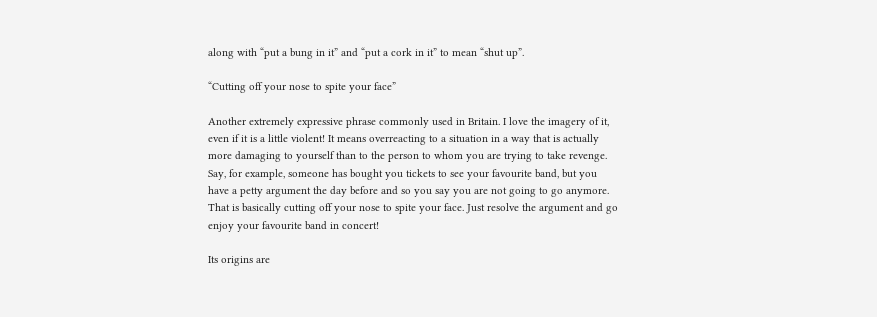along with “put a bung in it” and “put a cork in it” to mean “shut up”.

“Cutting off your nose to spite your face”

Another extremely expressive phrase commonly used in Britain. I love the imagery of it, even if it is a little violent! It means overreacting to a situation in a way that is actually more damaging to yourself than to the person to whom you are trying to take revenge. Say, for example, someone has bought you tickets to see your favourite band, but you have a petty argument the day before and so you say you are not going to go anymore. That is basically cutting off your nose to spite your face. Just resolve the argument and go enjoy your favourite band in concert!

Its origins are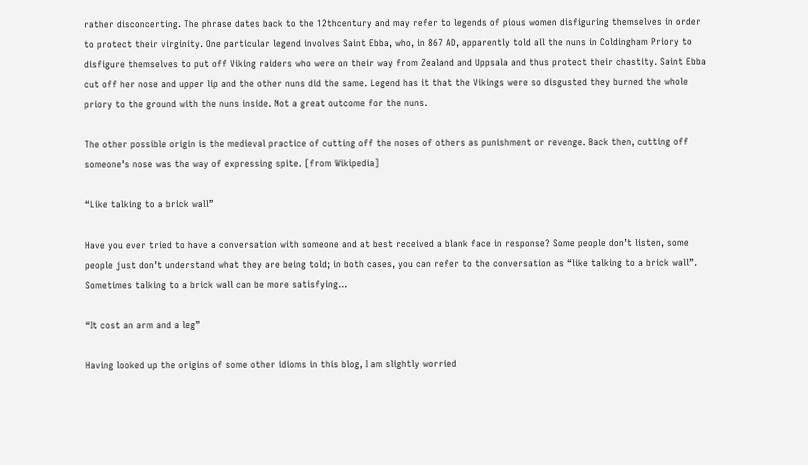rather disconcerting. The phrase dates back to the 12thcentury and may refer to legends of pious women disfiguring themselves in order to protect their virginity. One particular legend involves Saint Ebba, who, in 867 AD, apparently told all the nuns in Coldingham Priory to disfigure themselves to put off Viking raiders who were on their way from Zealand and Uppsala and thus protect their chastity. Saint Ebba cut off her nose and upper lip and the other nuns did the same. Legend has it that the Vikings were so disgusted they burned the whole priory to the ground with the nuns inside. Not a great outcome for the nuns.

The other possible origin is the medieval practice of cutting off the noses of others as punishment or revenge. Back then, cutting off someone’s nose was the way of expressing spite. [from Wikipedia]

“Like talking to a brick wall”

Have you ever tried to have a conversation with someone and at best received a blank face in response? Some people don’t listen, some people just don’t understand what they are being told; in both cases, you can refer to the conversation as “like talking to a brick wall”. Sometimes talking to a brick wall can be more satisfying…

“It cost an arm and a leg”

Having looked up the origins of some other idioms in this blog, I am slightly worried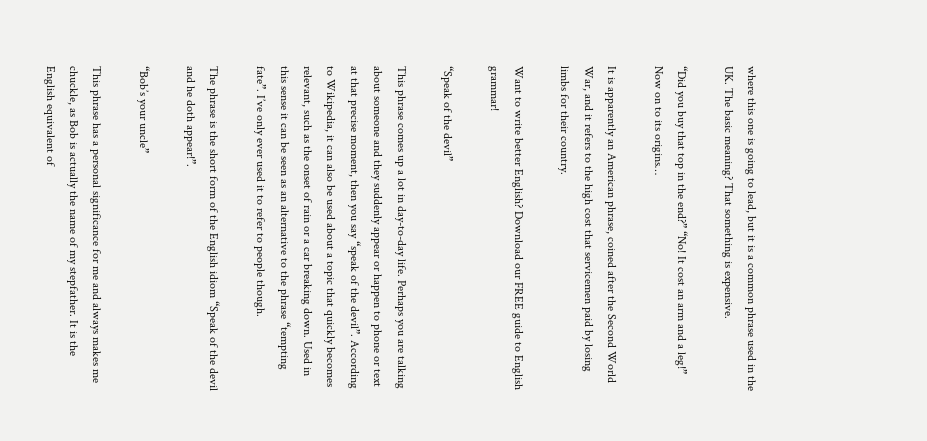where this one is going to lead, but it is a common phrase used in the UK. The basic meaning? That something is expensive.

“Did you buy that top in the end?” “No! It cost an arm and a leg!”
Now on to its origins…

It is apparently an American phrase, coined after the Second World War, and it refers to the high cost that servicemen paid by losing limbs for their country.

Want to write better English? Download our FREE guide to English grammar!

“Speak of the devil”

This phrase comes up a lot in day-to-day life. Perhaps you are talking about someone and they suddenly appear or happen to phone or text at that precise moment, then you say “speak of the devil”. According to Wikipedia, it can also be used about a topic that quickly becomes relevant, such as the onset of rain or a car breaking down. Used in this sense it can be seen as an alternative to the phrase “tempting fate”. I’ve only ever used it to refer to people though.

The phrase is the short form of the English idiom “Speak of the devil and he doth appear!”.

“Bob’s your uncle”

This phrase has a personal significance for me and always makes me chuckle, as Bob is actually the name of my stepfather. It is the English equivalent of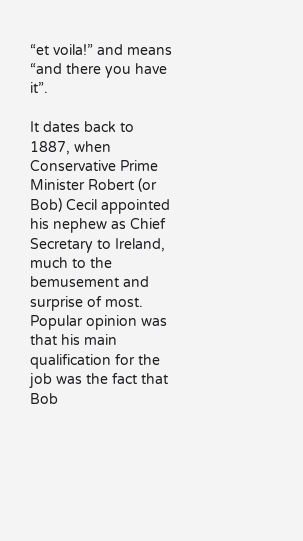“et voila!” and means “and there you have it”.

It dates back to 1887, when Conservative Prime Minister Robert (or Bob) Cecil appointed his nephew as Chief Secretary to Ireland, much to the bemusement and surprise of most. Popular opinion was that his main qualification for the job was the fact that Bob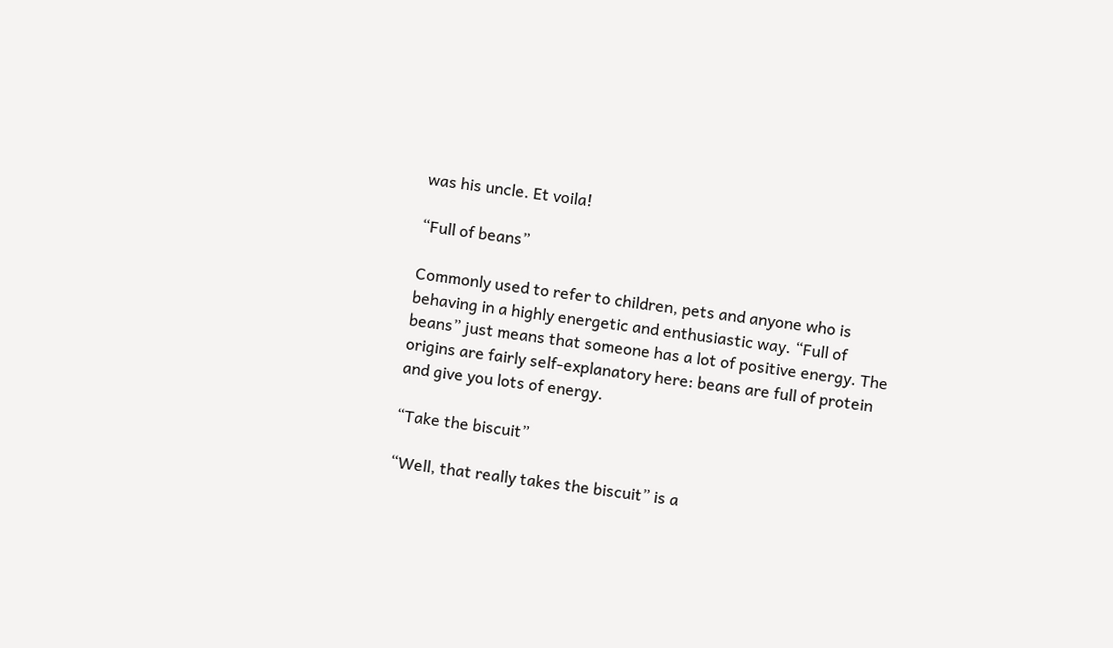was his uncle. Et voila!

“Full of beans”

Commonly used to refer to children, pets and anyone who is behaving in a highly energetic and enthusiastic way. “Full of beans” just means that someone has a lot of positive energy. The origins are fairly self-explanatory here: beans are full of protein and give you lots of energy.

“Take the biscuit”

“Well, that really takes the biscuit” is a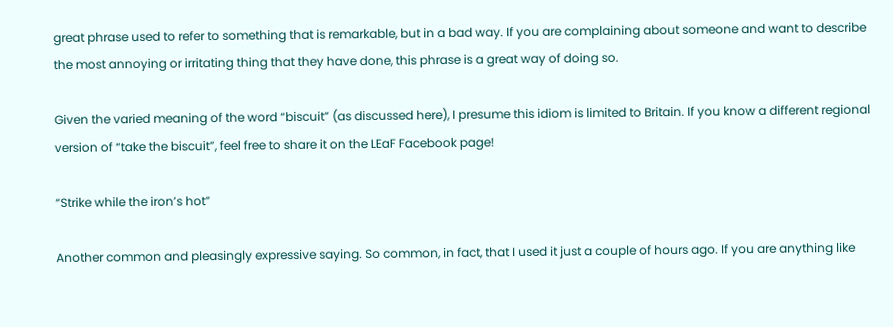great phrase used to refer to something that is remarkable, but in a bad way. If you are complaining about someone and want to describe the most annoying or irritating thing that they have done, this phrase is a great way of doing so.

Given the varied meaning of the word “biscuit” (as discussed here), I presume this idiom is limited to Britain. If you know a different regional version of “take the biscuit”, feel free to share it on the LEaF Facebook page!

“Strike while the iron’s hot”

Another common and pleasingly expressive saying. So common, in fact, that I used it just a couple of hours ago. If you are anything like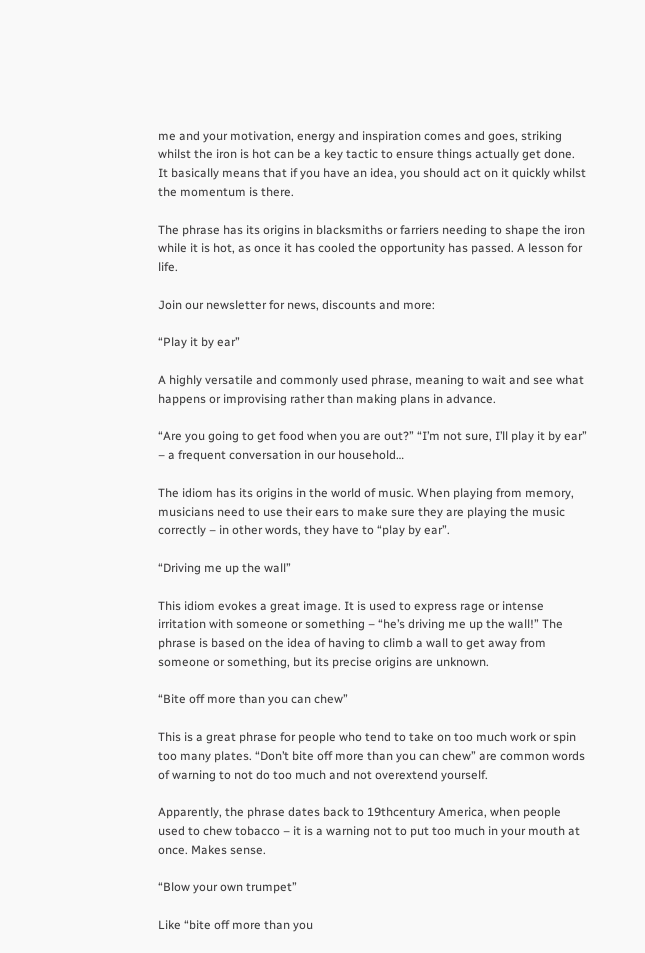me and your motivation, energy and inspiration comes and goes, striking whilst the iron is hot can be a key tactic to ensure things actually get done. It basically means that if you have an idea, you should act on it quickly whilst the momentum is there.

The phrase has its origins in blacksmiths or farriers needing to shape the iron while it is hot, as once it has cooled the opportunity has passed. A lesson for life.

Join our newsletter for news, discounts and more:

“Play it by ear”

A highly versatile and commonly used phrase, meaning to wait and see what happens or improvising rather than making plans in advance.

“Are you going to get food when you are out?” “I’m not sure, I’ll play it by ear” – a frequent conversation in our household…

The idiom has its origins in the world of music. When playing from memory, musicians need to use their ears to make sure they are playing the music correctly – in other words, they have to “play by ear”.

“Driving me up the wall”

This idiom evokes a great image. It is used to express rage or intense irritation with someone or something – “he’s driving me up the wall!” The phrase is based on the idea of having to climb a wall to get away from someone or something, but its precise origins are unknown.

“Bite off more than you can chew”

This is a great phrase for people who tend to take on too much work or spin too many plates. “Don’t bite off more than you can chew” are common words of warning to not do too much and not overextend yourself.

Apparently, the phrase dates back to 19thcentury America, when people used to chew tobacco – it is a warning not to put too much in your mouth at once. Makes sense.

“Blow your own trumpet”

Like “bite off more than you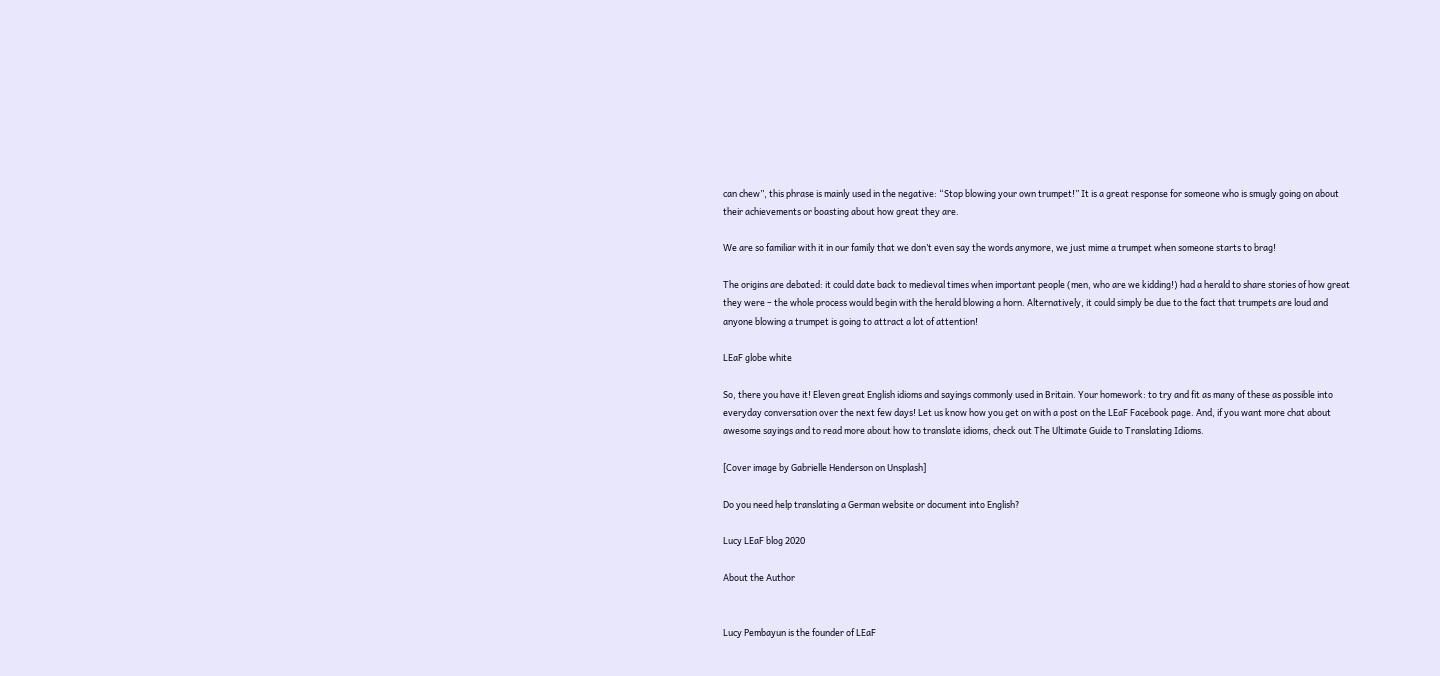can chew”, this phrase is mainly used in the negative: “Stop blowing your own trumpet!” It is a great response for someone who is smugly going on about their achievements or boasting about how great they are.

We are so familiar with it in our family that we don’t even say the words anymore, we just mime a trumpet when someone starts to brag!

The origins are debated: it could date back to medieval times when important people (men, who are we kidding!) had a herald to share stories of how great they were – the whole process would begin with the herald blowing a horn. Alternatively, it could simply be due to the fact that trumpets are loud and anyone blowing a trumpet is going to attract a lot of attention!

LEaF globe white

So, there you have it! Eleven great English idioms and sayings commonly used in Britain. Your homework: to try and fit as many of these as possible into everyday conversation over the next few days! Let us know how you get on with a post on the LEaF Facebook page. And, if you want more chat about awesome sayings and to read more about how to translate idioms, check out The Ultimate Guide to Translating Idioms.

[Cover image by Gabrielle Henderson on Unsplash]

Do you need help translating a German website or document into English?

Lucy LEaF blog 2020

About the Author


Lucy Pembayun is the founder of LEaF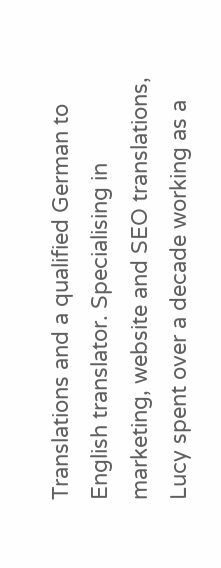Translations and a qualified German to English translator. Specialising in marketing, website and SEO translations, Lucy spent over a decade working as a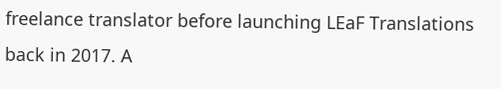freelance translator before launching LEaF Translations back in 2017. A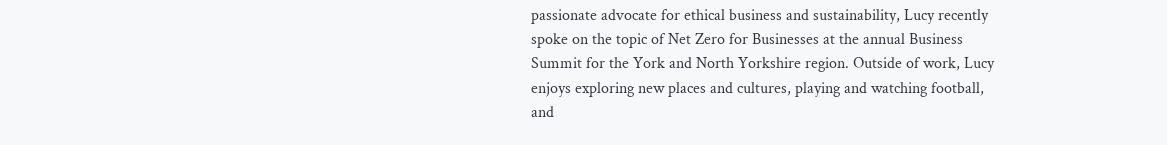passionate advocate for ethical business and sustainability, Lucy recently spoke on the topic of Net Zero for Businesses at the annual Business Summit for the York and North Yorkshire region. Outside of work, Lucy enjoys exploring new places and cultures, playing and watching football, and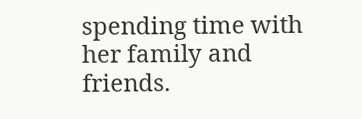spending time with her family and friends.